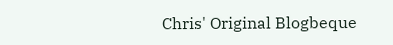Chris' Original Blogbeque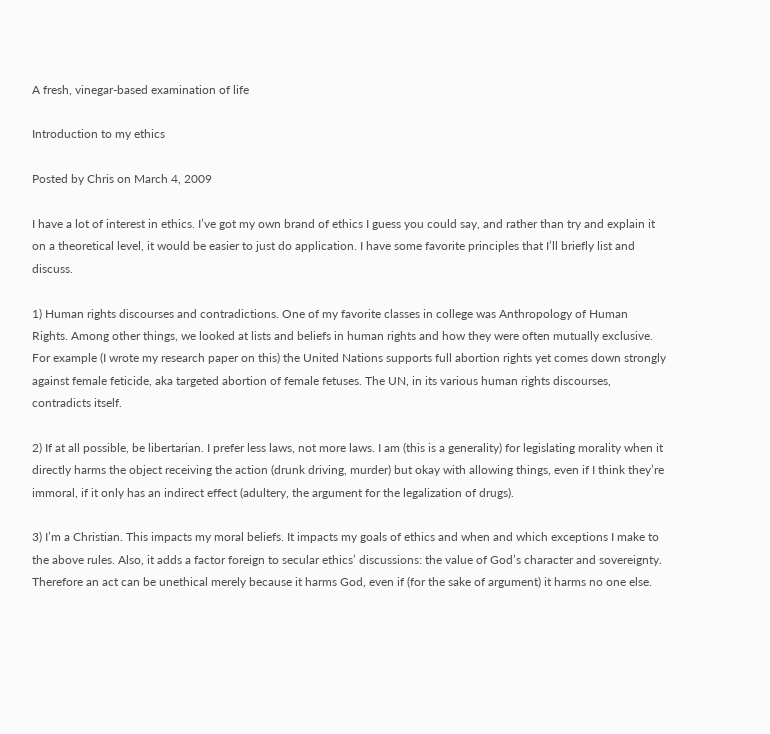A fresh, vinegar-based examination of life

Introduction to my ethics

Posted by Chris on March 4, 2009

I have a lot of interest in ethics. I’ve got my own brand of ethics I guess you could say, and rather than try and explain it on a theoretical level, it would be easier to just do application. I have some favorite principles that I’ll briefly list and discuss.

1) Human rights discourses and contradictions. One of my favorite classes in college was Anthropology of Human Rights. Among other things, we looked at lists and beliefs in human rights and how they were often mutually exclusive. For example (I wrote my research paper on this) the United Nations supports full abortion rights yet comes down strongly against female feticide, aka targeted abortion of female fetuses. The UN, in its various human rights discourses, contradicts itself.

2) If at all possible, be libertarian. I prefer less laws, not more laws. I am (this is a generality) for legislating morality when it directly harms the object receiving the action (drunk driving, murder) but okay with allowing things, even if I think they’re immoral, if it only has an indirect effect (adultery, the argument for the legalization of drugs).

3) I’m a Christian. This impacts my moral beliefs. It impacts my goals of ethics and when and which exceptions I make to the above rules. Also, it adds a factor foreign to secular ethics’ discussions: the value of God’s character and sovereignty. Therefore an act can be unethical merely because it harms God, even if (for the sake of argument) it harms no one else.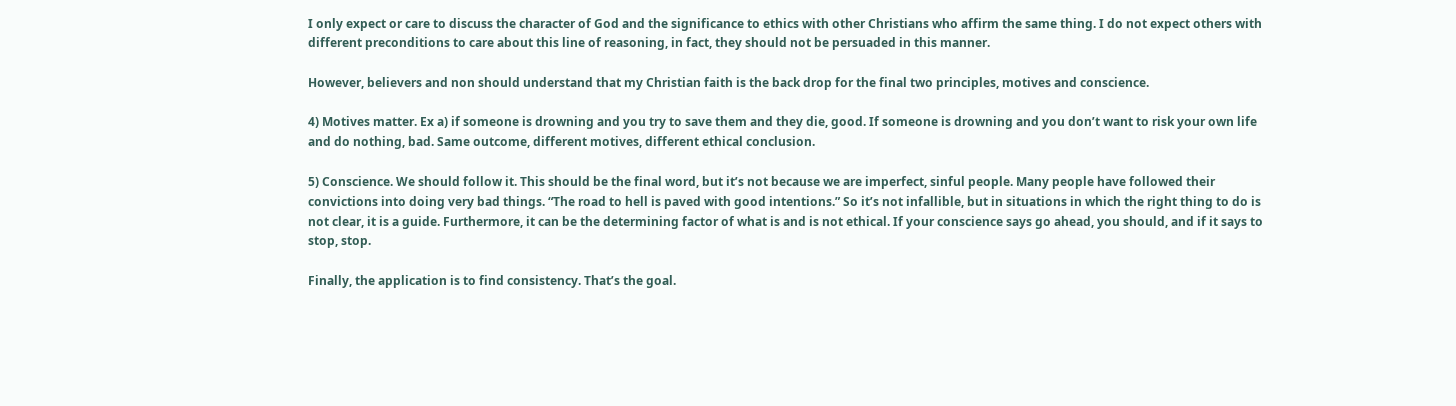I only expect or care to discuss the character of God and the significance to ethics with other Christians who affirm the same thing. I do not expect others with different preconditions to care about this line of reasoning, in fact, they should not be persuaded in this manner.

However, believers and non should understand that my Christian faith is the back drop for the final two principles, motives and conscience.

4) Motives matter. Ex a) if someone is drowning and you try to save them and they die, good. If someone is drowning and you don’t want to risk your own life and do nothing, bad. Same outcome, different motives, different ethical conclusion.

5) Conscience. We should follow it. This should be the final word, but it’s not because we are imperfect, sinful people. Many people have followed their convictions into doing very bad things. “The road to hell is paved with good intentions.” So it’s not infallible, but in situations in which the right thing to do is not clear, it is a guide. Furthermore, it can be the determining factor of what is and is not ethical. If your conscience says go ahead, you should, and if it says to stop, stop.

Finally, the application is to find consistency. That’s the goal.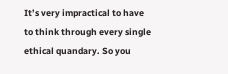It’s very impractical to have to think through every single ethical quandary. So you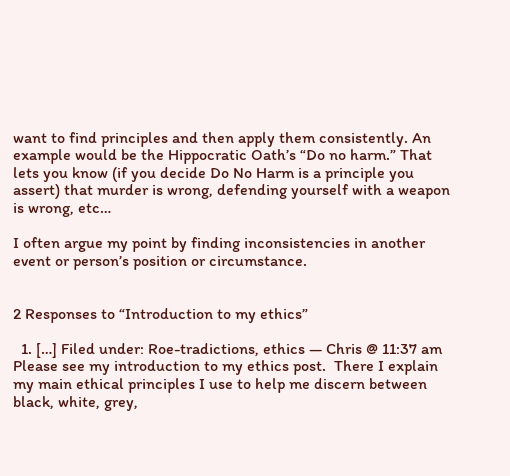want to find principles and then apply them consistently. An example would be the Hippocratic Oath’s “Do no harm.” That lets you know (if you decide Do No Harm is a principle you assert) that murder is wrong, defending yourself with a weapon is wrong, etc…

I often argue my point by finding inconsistencies in another event or person’s position or circumstance.


2 Responses to “Introduction to my ethics”

  1. […] Filed under: Roe-tradictions, ethics — Chris @ 11:37 am Please see my introduction to my ethics post.  There I explain my main ethical principles I use to help me discern between black, white, grey,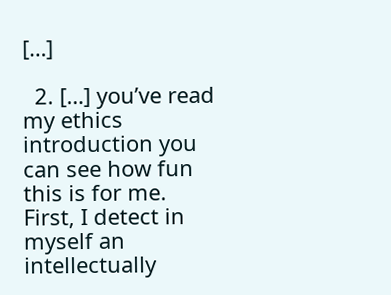[…]

  2. […] you’ve read my ethics introduction you can see how fun this is for me. First, I detect in myself an intellectually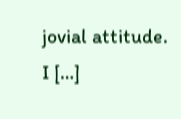jovial attitude. I […]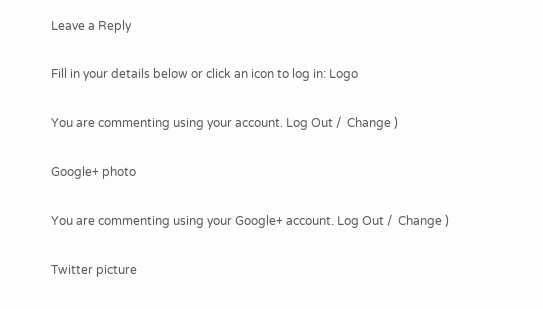Leave a Reply

Fill in your details below or click an icon to log in: Logo

You are commenting using your account. Log Out /  Change )

Google+ photo

You are commenting using your Google+ account. Log Out /  Change )

Twitter picture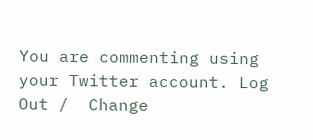You are commenting using your Twitter account. Log Out /  Change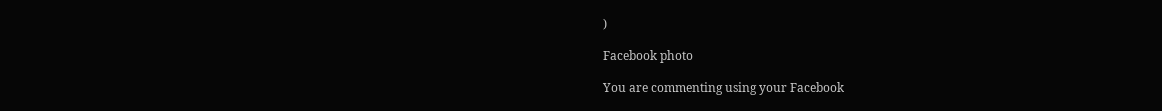)

Facebook photo

You are commenting using your Facebook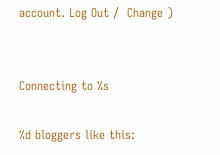account. Log Out /  Change )


Connecting to %s

%d bloggers like this: